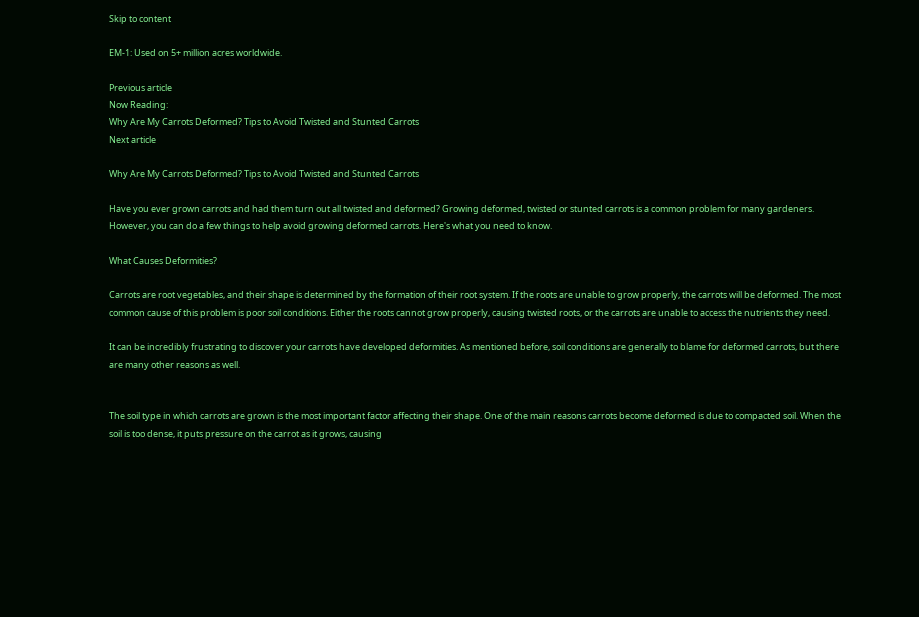Skip to content

EM-1: Used on 5+ million acres worldwide.

Previous article
Now Reading:
Why Are My Carrots Deformed? Tips to Avoid Twisted and Stunted Carrots
Next article

Why Are My Carrots Deformed? Tips to Avoid Twisted and Stunted Carrots

Have you ever grown carrots and had them turn out all twisted and deformed? Growing deformed, twisted or stunted carrots is a common problem for many gardeners. However, you can do a few things to help avoid growing deformed carrots. Here's what you need to know.

What Causes Deformities?

Carrots are root vegetables, and their shape is determined by the formation of their root system. If the roots are unable to grow properly, the carrots will be deformed. The most common cause of this problem is poor soil conditions. Either the roots cannot grow properly, causing twisted roots, or the carrots are unable to access the nutrients they need.

It can be incredibly frustrating to discover your carrots have developed deformities. As mentioned before, soil conditions are generally to blame for deformed carrots, but there are many other reasons as well.


The soil type in which carrots are grown is the most important factor affecting their shape. One of the main reasons carrots become deformed is due to compacted soil. When the soil is too dense, it puts pressure on the carrot as it grows, causing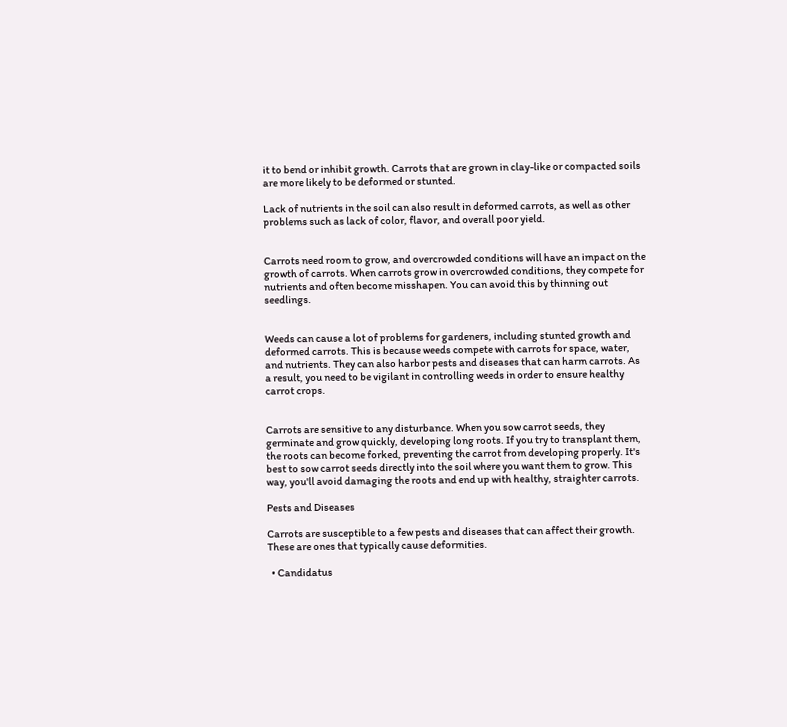it to bend or inhibit growth. Carrots that are grown in clay-like or compacted soils are more likely to be deformed or stunted.

Lack of nutrients in the soil can also result in deformed carrots, as well as other problems such as lack of color, flavor, and overall poor yield.


Carrots need room to grow, and overcrowded conditions will have an impact on the growth of carrots. When carrots grow in overcrowded conditions, they compete for nutrients and often become misshapen. You can avoid this by thinning out seedlings.


Weeds can cause a lot of problems for gardeners, including stunted growth and deformed carrots. This is because weeds compete with carrots for space, water, and nutrients. They can also harbor pests and diseases that can harm carrots. As a result, you need to be vigilant in controlling weeds in order to ensure healthy carrot crops.


Carrots are sensitive to any disturbance. When you sow carrot seeds, they germinate and grow quickly, developing long roots. If you try to transplant them, the roots can become forked, preventing the carrot from developing properly. It's best to sow carrot seeds directly into the soil where you want them to grow. This way, you'll avoid damaging the roots and end up with healthy, straighter carrots.

Pests and Diseases

Carrots are susceptible to a few pests and diseases that can affect their growth. These are ones that typically cause deformities.

  • Candidatus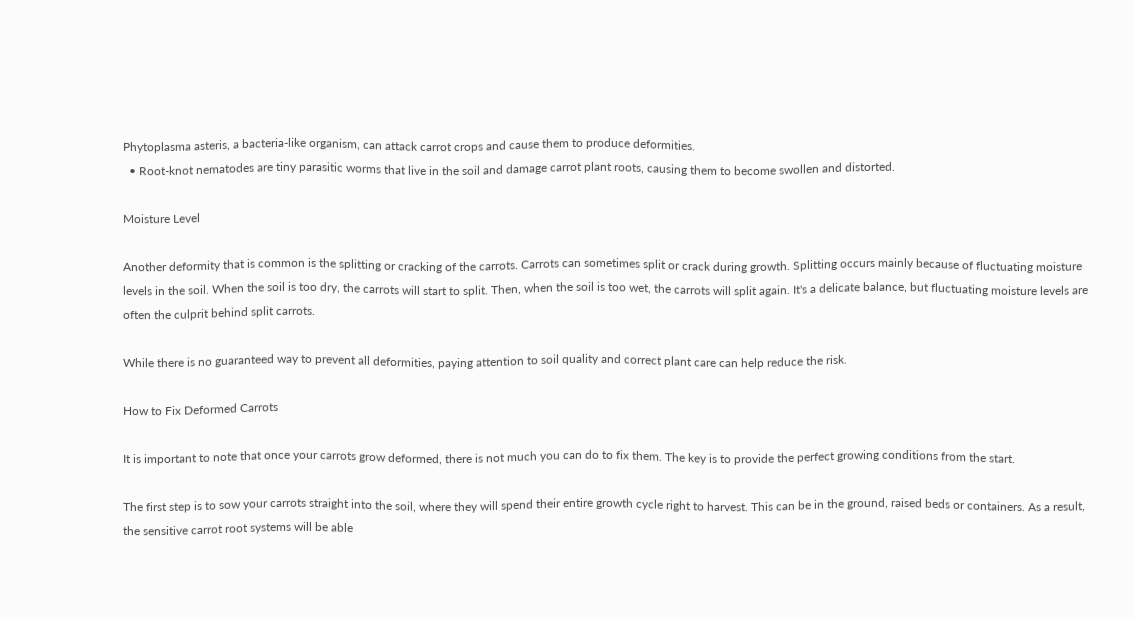Phytoplasma asteris, a bacteria-like organism, can attack carrot crops and cause them to produce deformities.
  • Root-knot nematodes are tiny parasitic worms that live in the soil and damage carrot plant roots, causing them to become swollen and distorted.

Moisture Level

Another deformity that is common is the splitting or cracking of the carrots. Carrots can sometimes split or crack during growth. Splitting occurs mainly because of fluctuating moisture levels in the soil. When the soil is too dry, the carrots will start to split. Then, when the soil is too wet, the carrots will split again. It's a delicate balance, but fluctuating moisture levels are often the culprit behind split carrots.

While there is no guaranteed way to prevent all deformities, paying attention to soil quality and correct plant care can help reduce the risk.

How to Fix Deformed Carrots

It is important to note that once your carrots grow deformed, there is not much you can do to fix them. The key is to provide the perfect growing conditions from the start.

The first step is to sow your carrots straight into the soil, where they will spend their entire growth cycle right to harvest. This can be in the ground, raised beds or containers. As a result, the sensitive carrot root systems will be able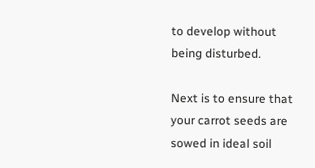to develop without being disturbed.

Next is to ensure that your carrot seeds are sowed in ideal soil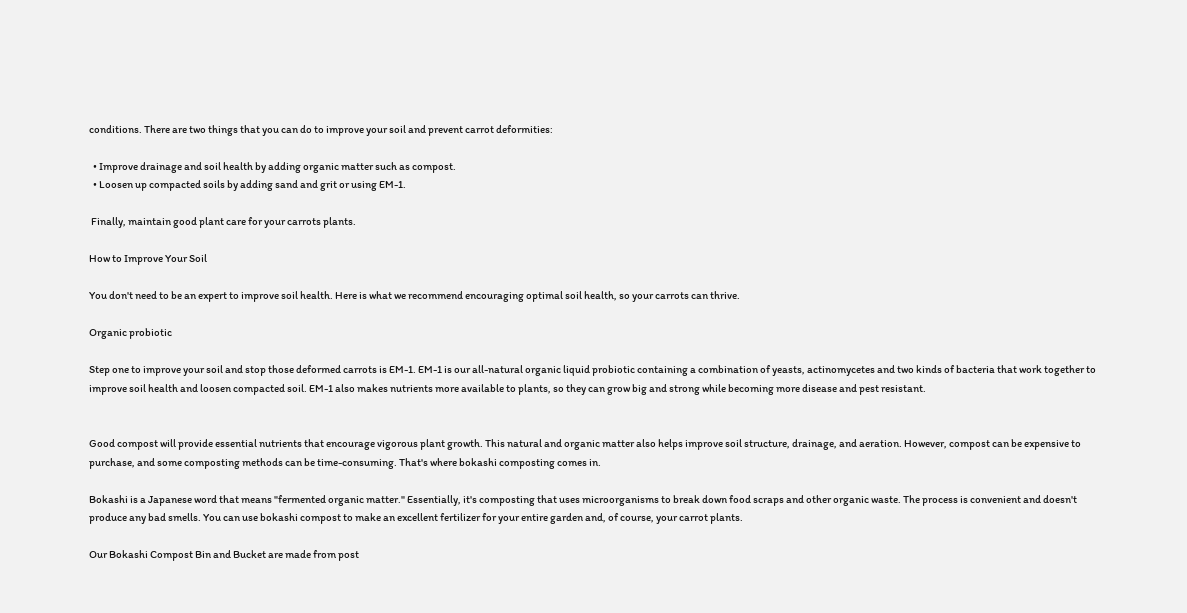conditions. There are two things that you can do to improve your soil and prevent carrot deformities:

  • Improve drainage and soil health by adding organic matter such as compost.
  • Loosen up compacted soils by adding sand and grit or using EM-1.

 Finally, maintain good plant care for your carrots plants.

How to Improve Your Soil

You don't need to be an expert to improve soil health. Here is what we recommend encouraging optimal soil health, so your carrots can thrive.

Organic probiotic

Step one to improve your soil and stop those deformed carrots is EM-1. EM-1 is our all-natural organic liquid probiotic containing a combination of yeasts, actinomycetes and two kinds of bacteria that work together to improve soil health and loosen compacted soil. EM-1 also makes nutrients more available to plants, so they can grow big and strong while becoming more disease and pest resistant.


Good compost will provide essential nutrients that encourage vigorous plant growth. This natural and organic matter also helps improve soil structure, drainage, and aeration. However, compost can be expensive to purchase, and some composting methods can be time-consuming. That's where bokashi composting comes in.

Bokashi is a Japanese word that means "fermented organic matter." Essentially, it's composting that uses microorganisms to break down food scraps and other organic waste. The process is convenient and doesn't produce any bad smells. You can use bokashi compost to make an excellent fertilizer for your entire garden and, of course, your carrot plants.

Our Bokashi Compost Bin and Bucket are made from post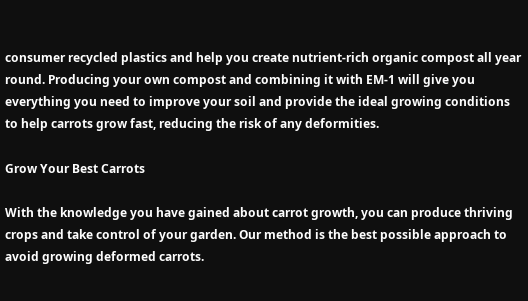consumer recycled plastics and help you create nutrient-rich organic compost all year round. Producing your own compost and combining it with EM-1 will give you everything you need to improve your soil and provide the ideal growing conditions to help carrots grow fast, reducing the risk of any deformities.

Grow Your Best Carrots

With the knowledge you have gained about carrot growth, you can produce thriving crops and take control of your garden. Our method is the best possible approach to avoid growing deformed carrots.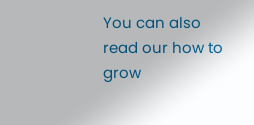You can also read our how to grow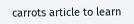carrots article to learn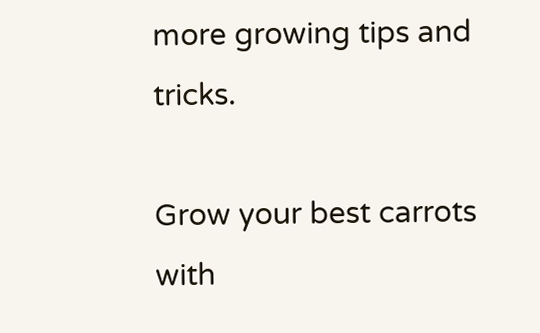more growing tips and tricks.

Grow your best carrots with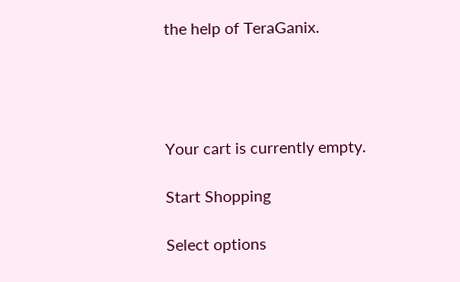the help of TeraGanix.




Your cart is currently empty.

Start Shopping

Select options